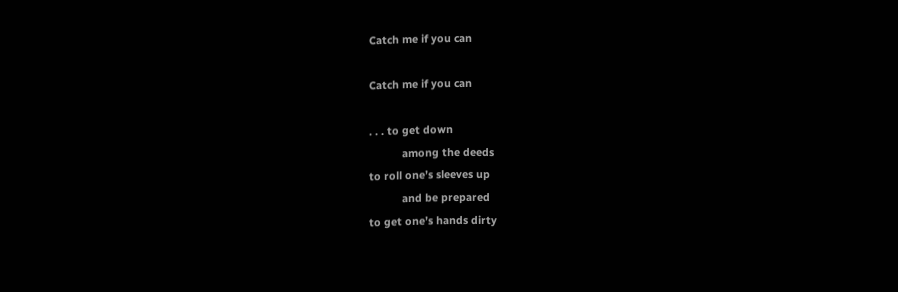Catch me if you can

Catch me if you can

. . . to get down
           among the deeds
to roll one’s sleeves up
           and be prepared
to get one’s hands dirty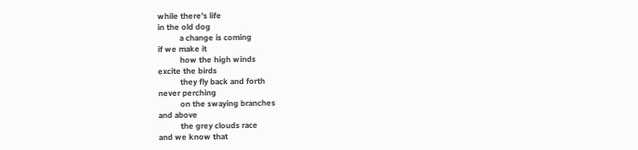while there’s life
in the old dog
           a change is coming
if we make it
           how the high winds
excite the birds
           they fly back and forth
never perching
           on the swaying branches
and above
           the grey clouds race
and we know that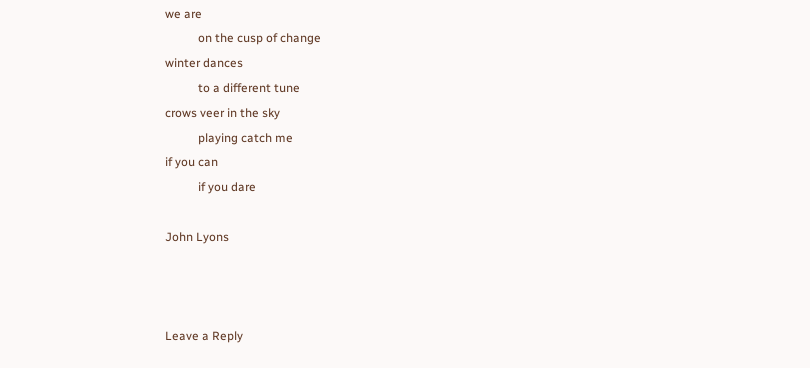we are
           on the cusp of change
winter dances
           to a different tune
crows veer in the sky
           playing catch me
if you can
           if you dare

John Lyons



Leave a Reply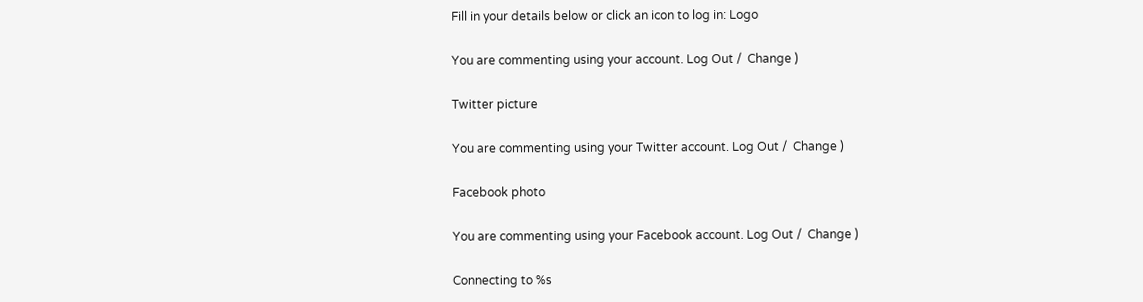Fill in your details below or click an icon to log in: Logo

You are commenting using your account. Log Out /  Change )

Twitter picture

You are commenting using your Twitter account. Log Out /  Change )

Facebook photo

You are commenting using your Facebook account. Log Out /  Change )

Connecting to %s